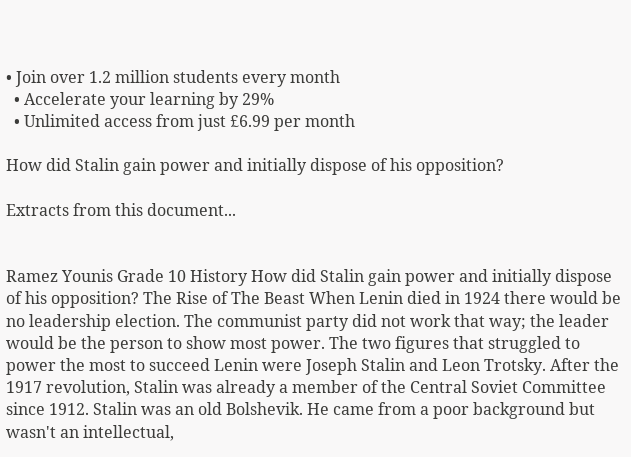• Join over 1.2 million students every month
  • Accelerate your learning by 29%
  • Unlimited access from just £6.99 per month

How did Stalin gain power and initially dispose of his opposition?

Extracts from this document...


Ramez Younis Grade 10 History How did Stalin gain power and initially dispose of his opposition? The Rise of The Beast When Lenin died in 1924 there would be no leadership election. The communist party did not work that way; the leader would be the person to show most power. The two figures that struggled to power the most to succeed Lenin were Joseph Stalin and Leon Trotsky. After the 1917 revolution, Stalin was already a member of the Central Soviet Committee since 1912. Stalin was an old Bolshevik. He came from a poor background but wasn't an intellectual,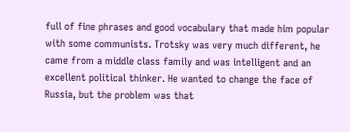full of fine phrases and good vocabulary that made him popular with some communists. Trotsky was very much different, he came from a middle class family and was intelligent and an excellent political thinker. He wanted to change the face of Russia, but the problem was that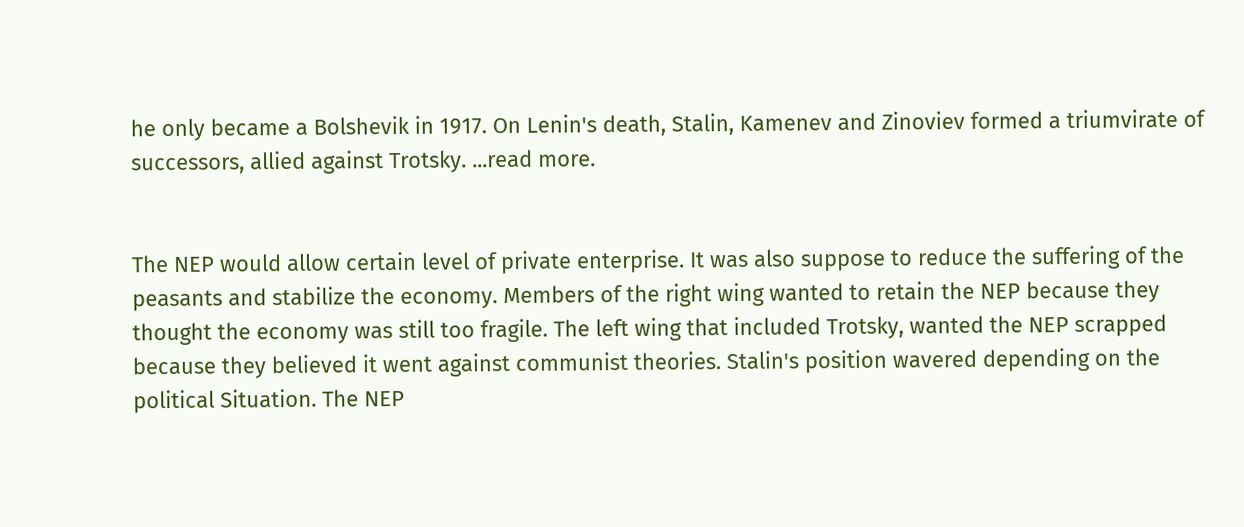he only became a Bolshevik in 1917. On Lenin's death, Stalin, Kamenev and Zinoviev formed a triumvirate of successors, allied against Trotsky. ...read more.


The NEP would allow certain level of private enterprise. It was also suppose to reduce the suffering of the peasants and stabilize the economy. Members of the right wing wanted to retain the NEP because they thought the economy was still too fragile. The left wing that included Trotsky, wanted the NEP scrapped because they believed it went against communist theories. Stalin's position wavered depending on the political Situation. The NEP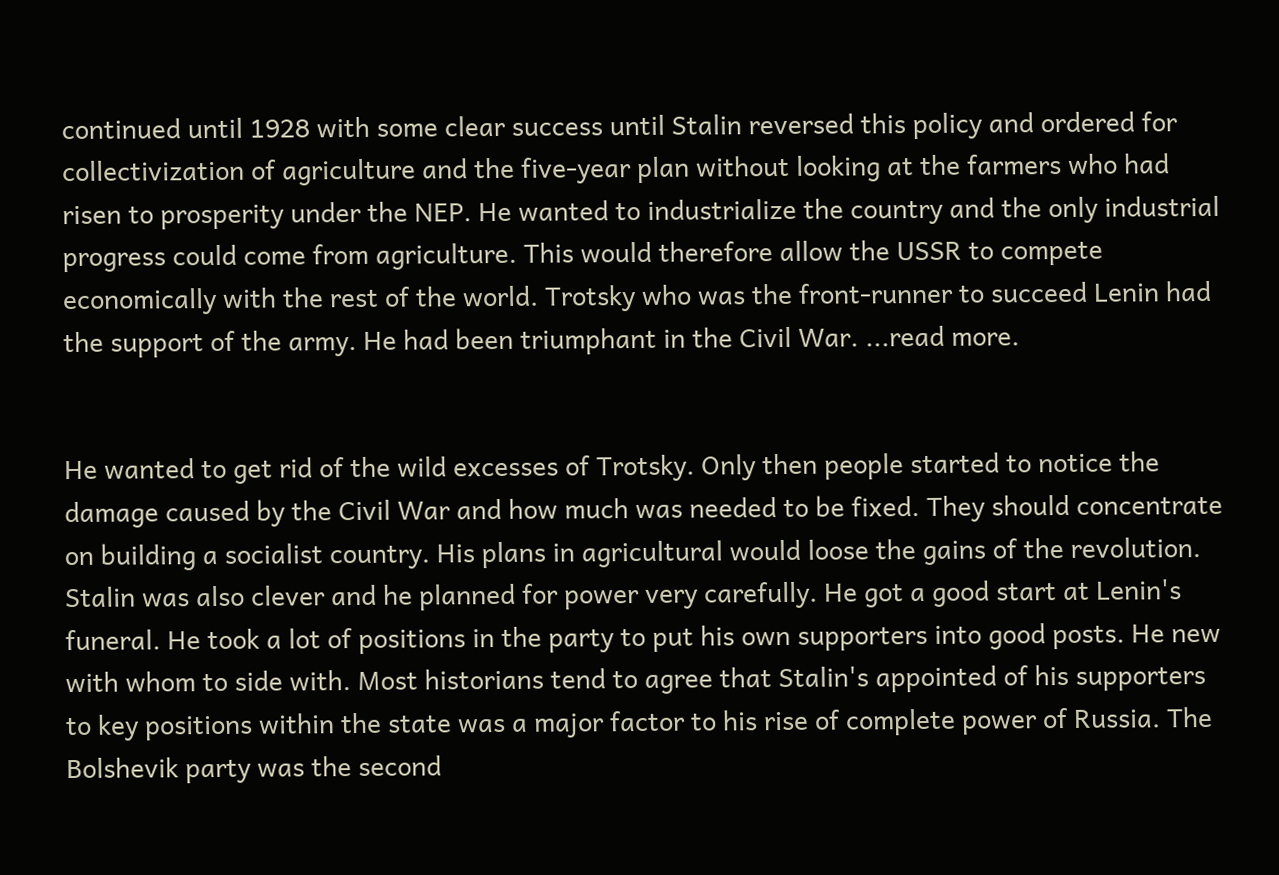continued until 1928 with some clear success until Stalin reversed this policy and ordered for collectivization of agriculture and the five-year plan without looking at the farmers who had risen to prosperity under the NEP. He wanted to industrialize the country and the only industrial progress could come from agriculture. This would therefore allow the USSR to compete economically with the rest of the world. Trotsky who was the front-runner to succeed Lenin had the support of the army. He had been triumphant in the Civil War. ...read more.


He wanted to get rid of the wild excesses of Trotsky. Only then people started to notice the damage caused by the Civil War and how much was needed to be fixed. They should concentrate on building a socialist country. His plans in agricultural would loose the gains of the revolution. Stalin was also clever and he planned for power very carefully. He got a good start at Lenin's funeral. He took a lot of positions in the party to put his own supporters into good posts. He new with whom to side with. Most historians tend to agree that Stalin's appointed of his supporters to key positions within the state was a major factor to his rise of complete power of Russia. The Bolshevik party was the second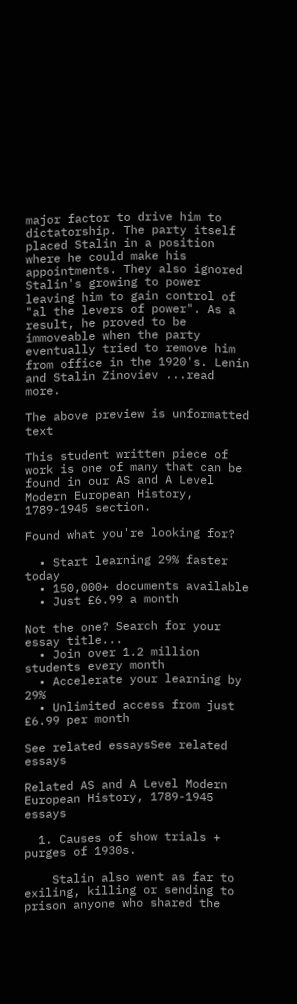major factor to drive him to dictatorship. The party itself placed Stalin in a position where he could make his appointments. They also ignored Stalin's growing to power leaving him to gain control of "al the levers of power". As a result, he proved to be immoveable when the party eventually tried to remove him from office in the 1920's. Lenin and Stalin Zinoviev ...read more.

The above preview is unformatted text

This student written piece of work is one of many that can be found in our AS and A Level Modern European History, 1789-1945 section.

Found what you're looking for?

  • Start learning 29% faster today
  • 150,000+ documents available
  • Just £6.99 a month

Not the one? Search for your essay title...
  • Join over 1.2 million students every month
  • Accelerate your learning by 29%
  • Unlimited access from just £6.99 per month

See related essaysSee related essays

Related AS and A Level Modern European History, 1789-1945 essays

  1. Causes of show trials + purges of 1930s.

    Stalin also went as far to exiling, killing or sending to prison anyone who shared the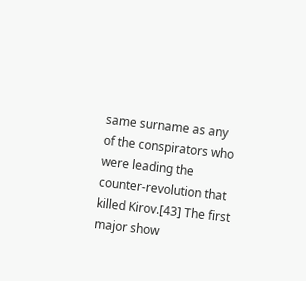same surname as any of the conspirators who were leading the counter-revolution that killed Kirov.[43] The first major show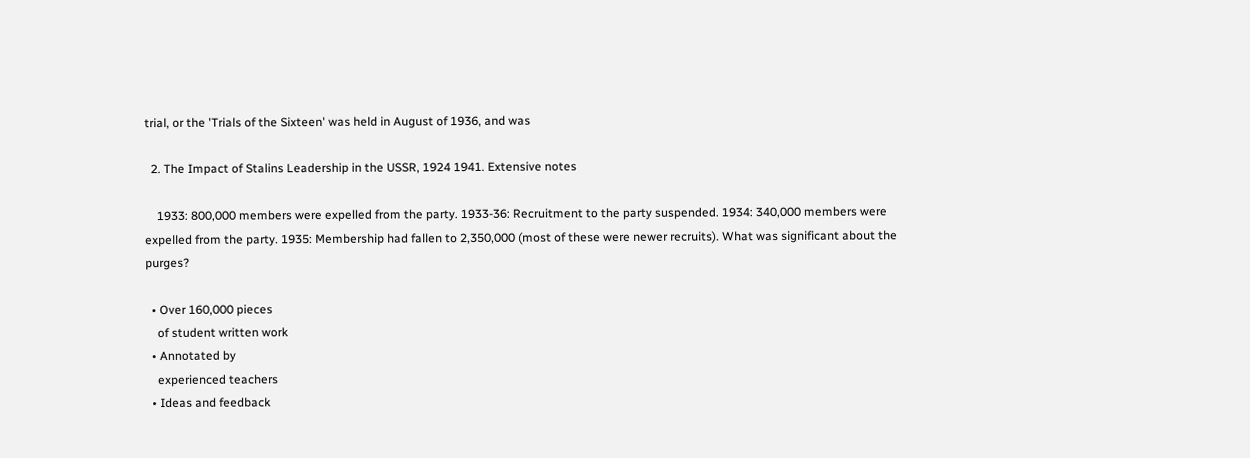trial, or the 'Trials of the Sixteen' was held in August of 1936, and was

  2. The Impact of Stalins Leadership in the USSR, 1924 1941. Extensive notes

    1933: 800,000 members were expelled from the party. 1933-36: Recruitment to the party suspended. 1934: 340,000 members were expelled from the party. 1935: Membership had fallen to 2,350,000 (most of these were newer recruits). What was significant about the purges?

  • Over 160,000 pieces
    of student written work
  • Annotated by
    experienced teachers
  • Ideas and feedback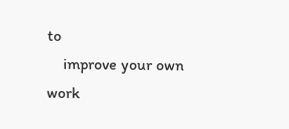to
    improve your own work